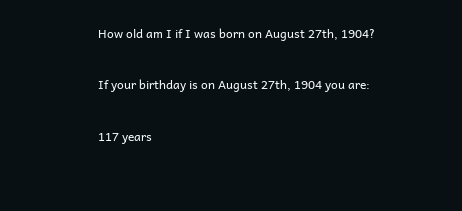How old am I if I was born on August 27th, 1904?

If your birthday is on August 27th, 1904 you are:

117 years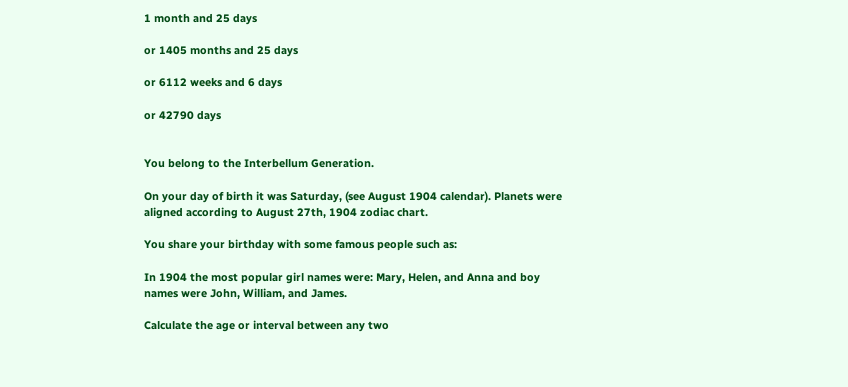1 month and 25 days

or 1405 months and 25 days

or 6112 weeks and 6 days

or 42790 days


You belong to the Interbellum Generation.

On your day of birth it was Saturday, (see August 1904 calendar). Planets were aligned according to August 27th, 1904 zodiac chart.

You share your birthday with some famous people such as:

In 1904 the most popular girl names were: Mary, Helen, and Anna and boy names were John, William, and James.

Calculate the age or interval between any two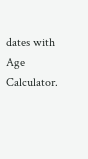dates with Age Calculator.